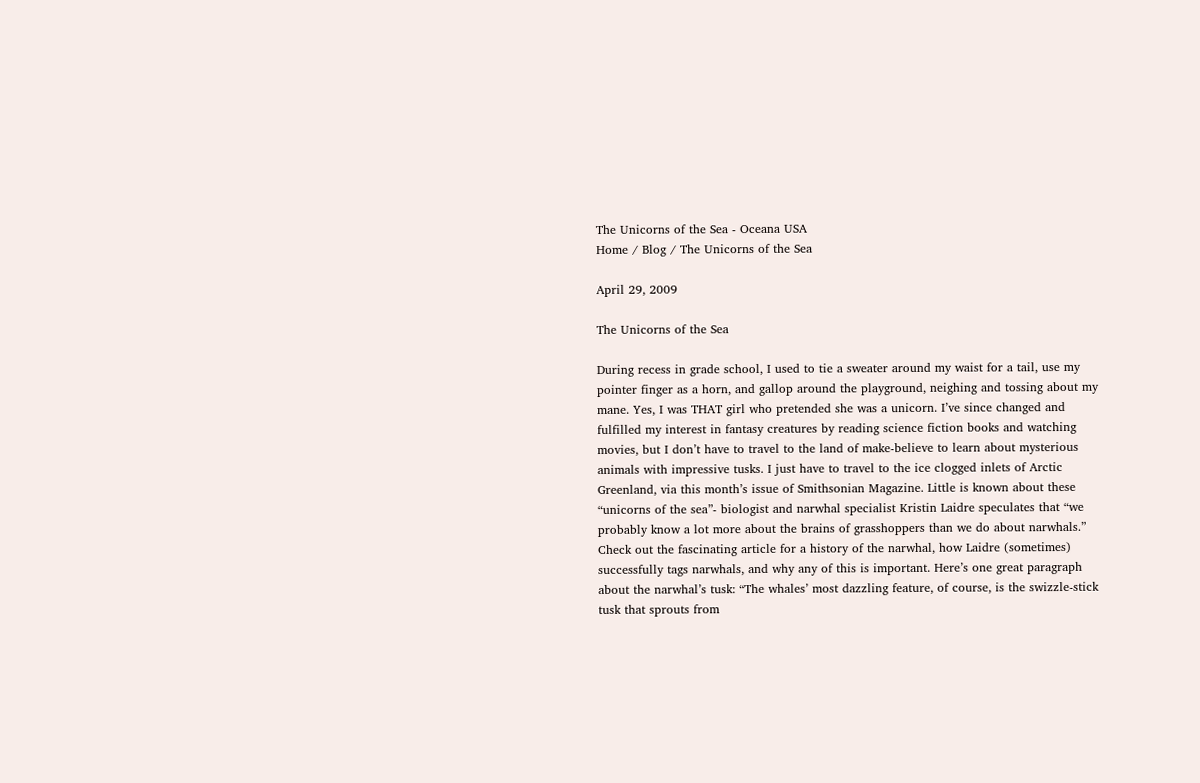The Unicorns of the Sea - Oceana USA
Home / Blog / The Unicorns of the Sea

April 29, 2009

The Unicorns of the Sea

During recess in grade school, I used to tie a sweater around my waist for a tail, use my pointer finger as a horn, and gallop around the playground, neighing and tossing about my mane. Yes, I was THAT girl who pretended she was a unicorn. I’ve since changed and fulfilled my interest in fantasy creatures by reading science fiction books and watching movies, but I don’t have to travel to the land of make-believe to learn about mysterious animals with impressive tusks. I just have to travel to the ice clogged inlets of Arctic Greenland, via this month’s issue of Smithsonian Magazine. Little is known about these “unicorns of the sea”- biologist and narwhal specialist Kristin Laidre speculates that “we probably know a lot more about the brains of grasshoppers than we do about narwhals.” Check out the fascinating article for a history of the narwhal, how Laidre (sometimes) successfully tags narwhals, and why any of this is important. Here’s one great paragraph about the narwhal’s tusk: “The whales’ most dazzling feature, of course, is the swizzle-stick tusk that sprouts from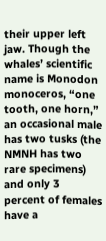their upper left jaw. Though the whales’ scientific name is Monodon monoceros, “one tooth, one horn,” an occasional male has two tusks (the NMNH has two rare specimens) and only 3 percent of females have a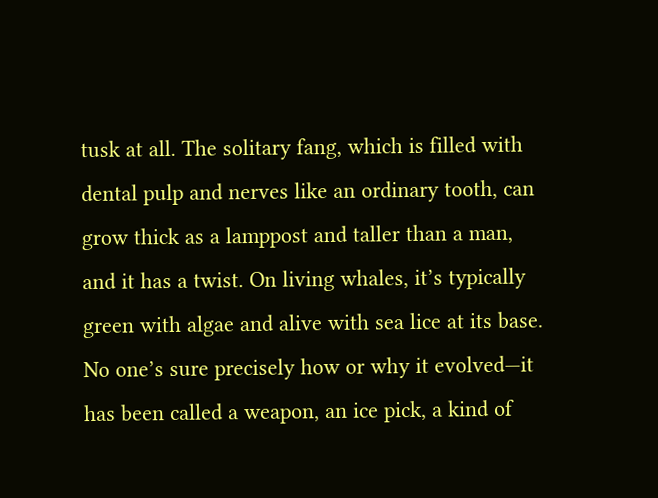tusk at all. The solitary fang, which is filled with dental pulp and nerves like an ordinary tooth, can grow thick as a lamppost and taller than a man, and it has a twist. On living whales, it’s typically green with algae and alive with sea lice at its base. No one’s sure precisely how or why it evolved—it has been called a weapon, an ice pick, a kind of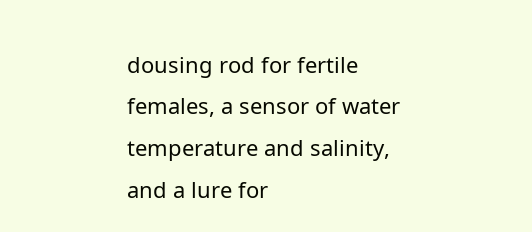dousing rod for fertile females, a sensor of water temperature and salinity, and a lure for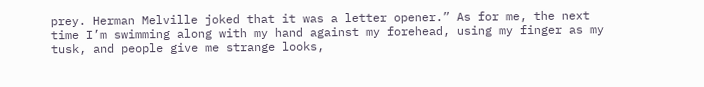prey. Herman Melville joked that it was a letter opener.” As for me, the next time I’m swimming along with my hand against my forehead, using my finger as my tusk, and people give me strange looks,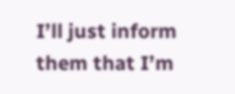I’ll just inform them that I’m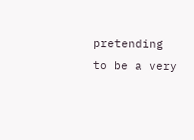pretending to be a very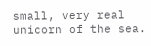small, very real unicorn of the sea.